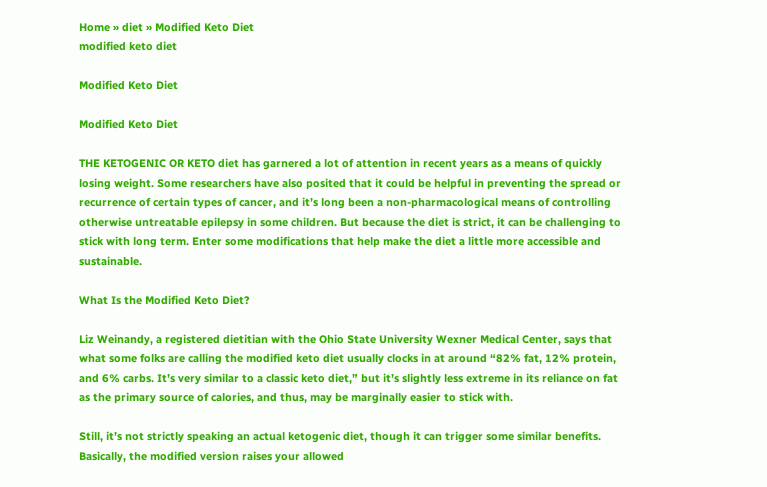Home » diet » Modified Keto Diet
modified keto diet

Modified Keto Diet

Modified Keto Diet

THE KETOGENIC OR KETO diet has garnered a lot of attention in recent years as a means of quickly losing weight. Some researchers have also posited that it could be helpful in preventing the spread or recurrence of certain types of cancer, and it’s long been a non-pharmacological means of controlling otherwise untreatable epilepsy in some children. But because the diet is strict, it can be challenging to stick with long term. Enter some modifications that help make the diet a little more accessible and sustainable.

What Is the Modified Keto Diet?

Liz Weinandy, a registered dietitian with the Ohio State University Wexner Medical Center, says that what some folks are calling the modified keto diet usually clocks in at around “82% fat, 12% protein, and 6% carbs. It’s very similar to a classic keto diet,” but it’s slightly less extreme in its reliance on fat as the primary source of calories, and thus, may be marginally easier to stick with.

Still, it’s not strictly speaking an actual ketogenic diet, though it can trigger some similar benefits. Basically, the modified version raises your allowed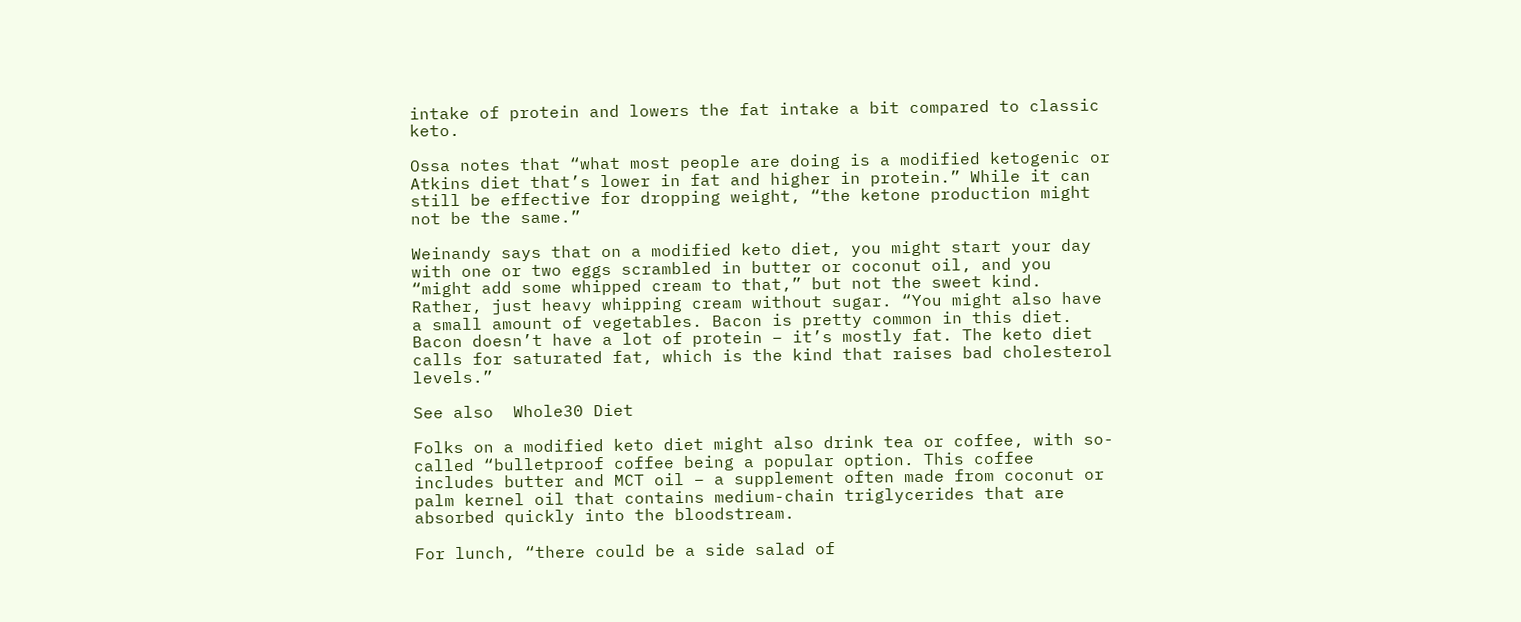intake of protein and lowers the fat intake a bit compared to classic keto.

Ossa notes that “what most people are doing is a modified ketogenic or Atkins diet that’s lower in fat and higher in protein.” While it can still be effective for dropping weight, “the ketone production might not be the same.”

Weinandy says that on a modified keto diet, you might start your day with one or two eggs scrambled in butter or coconut oil, and you “might add some whipped cream to that,” but not the sweet kind. Rather, just heavy whipping cream without sugar. “You might also have a small amount of vegetables. Bacon is pretty common in this diet. Bacon doesn’t have a lot of protein – it’s mostly fat. The keto diet calls for saturated fat, which is the kind that raises bad cholesterol levels.”

See also  Whole30 Diet

Folks on a modified keto diet might also drink tea or coffee, with so-called “bulletproof coffee being a popular option. This coffee includes butter and MCT oil – a supplement often made from coconut or palm kernel oil that contains medium-chain triglycerides that are absorbed quickly into the bloodstream.

For lunch, “there could be a side salad of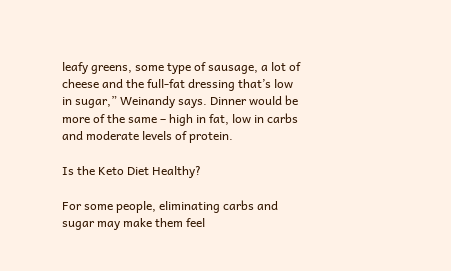leafy greens, some type of sausage, a lot of cheese and the full-fat dressing that’s low in sugar,” Weinandy says. Dinner would be more of the same – high in fat, low in carbs and moderate levels of protein.

Is the Keto Diet Healthy?

For some people, eliminating carbs and sugar may make them feel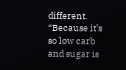different. “Because it’s so low carb and sugar is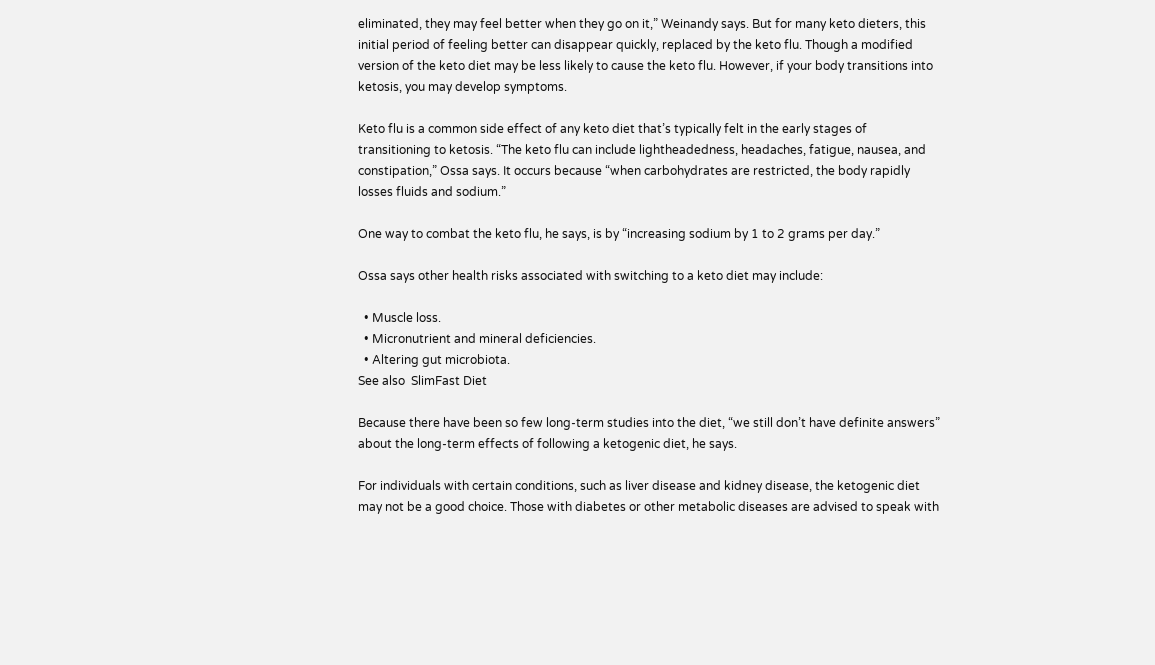eliminated, they may feel better when they go on it,” Weinandy says. But for many keto dieters, this initial period of feeling better can disappear quickly, replaced by the keto flu. Though a modified version of the keto diet may be less likely to cause the keto flu. However, if your body transitions into ketosis, you may develop symptoms.

Keto flu is a common side effect of any keto diet that’s typically felt in the early stages of transitioning to ketosis. “The keto flu can include lightheadedness, headaches, fatigue, nausea, and constipation,” Ossa says. It occurs because “when carbohydrates are restricted, the body rapidly losses fluids and sodium.”

One way to combat the keto flu, he says, is by “increasing sodium by 1 to 2 grams per day.”

Ossa says other health risks associated with switching to a keto diet may include:

  • Muscle loss.
  • Micronutrient and mineral deficiencies.
  • Altering gut microbiota.
See also  SlimFast Diet

Because there have been so few long-term studies into the diet, “we still don’t have definite answers” about the long-term effects of following a ketogenic diet, he says.

For individuals with certain conditions, such as liver disease and kidney disease, the ketogenic diet may not be a good choice. Those with diabetes or other metabolic diseases are advised to speak with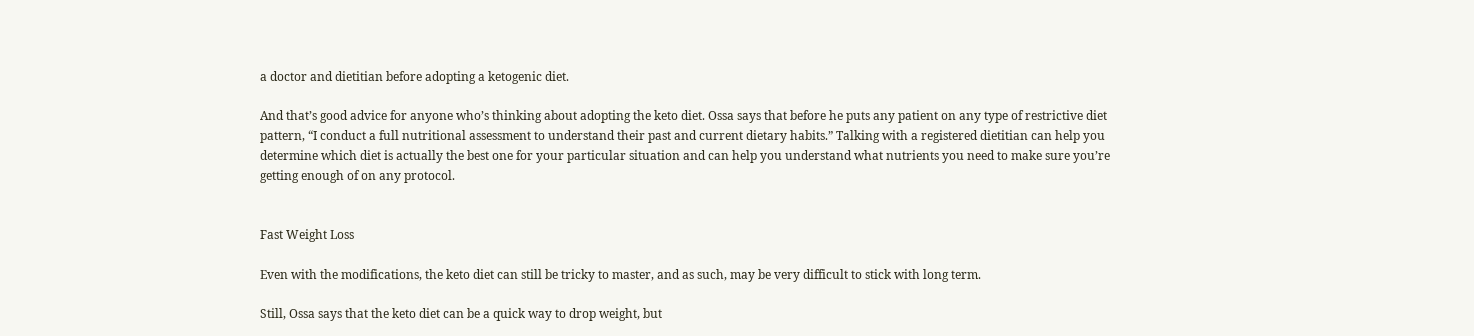a doctor and dietitian before adopting a ketogenic diet.

And that’s good advice for anyone who’s thinking about adopting the keto diet. Ossa says that before he puts any patient on any type of restrictive diet pattern, “I conduct a full nutritional assessment to understand their past and current dietary habits.” Talking with a registered dietitian can help you determine which diet is actually the best one for your particular situation and can help you understand what nutrients you need to make sure you’re getting enough of on any protocol.


Fast Weight Loss

Even with the modifications, the keto diet can still be tricky to master, and as such, may be very difficult to stick with long term.

Still, Ossa says that the keto diet can be a quick way to drop weight, but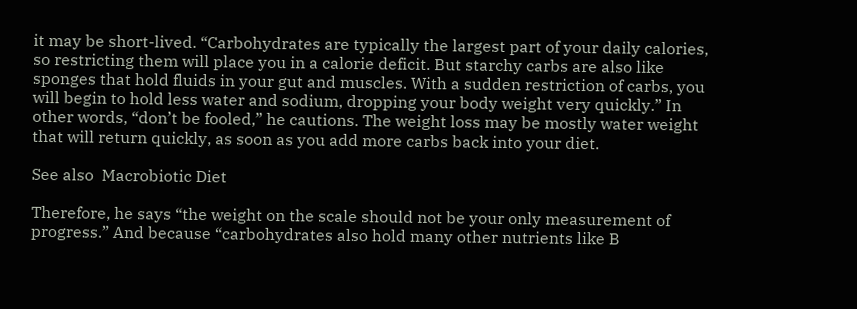it may be short-lived. “Carbohydrates are typically the largest part of your daily calories, so restricting them will place you in a calorie deficit. But starchy carbs are also like sponges that hold fluids in your gut and muscles. With a sudden restriction of carbs, you will begin to hold less water and sodium, dropping your body weight very quickly.” In other words, “don’t be fooled,” he cautions. The weight loss may be mostly water weight that will return quickly, as soon as you add more carbs back into your diet.

See also  Macrobiotic Diet

Therefore, he says “the weight on the scale should not be your only measurement of progress.” And because “carbohydrates also hold many other nutrients like B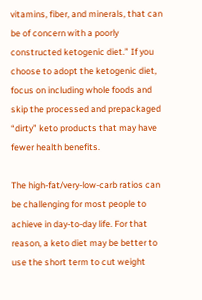vitamins, fiber, and minerals, that can be of concern with a poorly constructed ketogenic diet.” If you choose to adopt the ketogenic diet, focus on including whole foods and skip the processed and prepackaged “dirty” keto products that may have fewer health benefits.

The high-fat/very-low-carb ratios can be challenging for most people to achieve in day-to-day life. For that reason, a keto diet may be better to use the short term to cut weight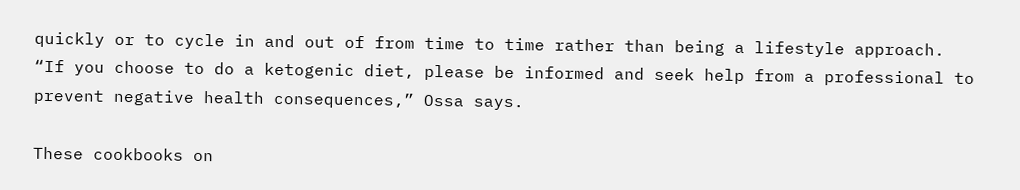quickly or to cycle in and out of from time to time rather than being a lifestyle approach. “If you choose to do a ketogenic diet, please be informed and seek help from a professional to prevent negative health consequences,” Ossa says.

These cookbooks on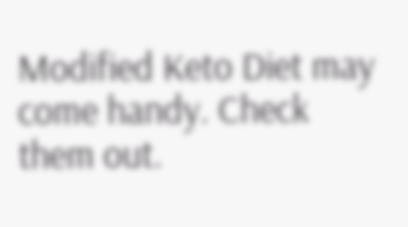Modified Keto Diet may come handy. Check them out.